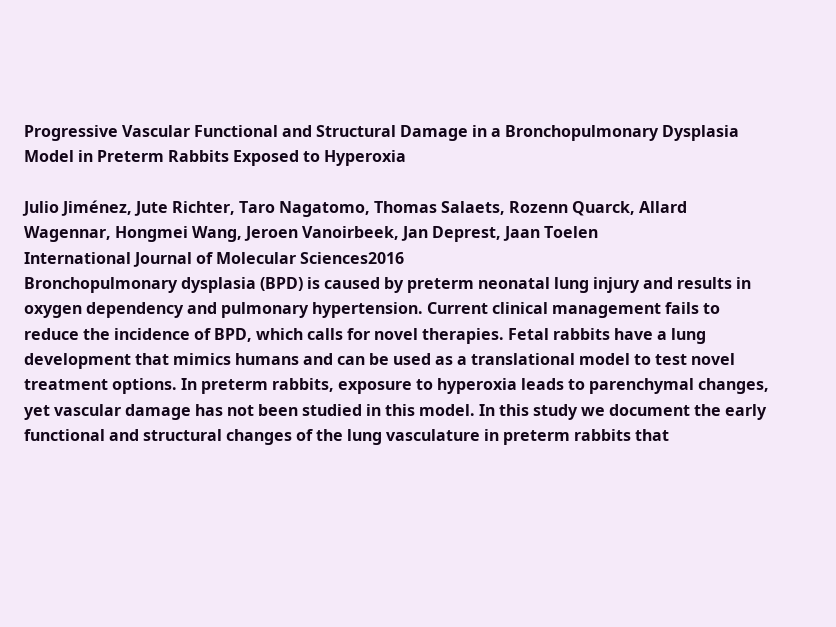Progressive Vascular Functional and Structural Damage in a Bronchopulmonary Dysplasia Model in Preterm Rabbits Exposed to Hyperoxia

Julio Jiménez, Jute Richter, Taro Nagatomo, Thomas Salaets, Rozenn Quarck, Allard Wagennar, Hongmei Wang, Jeroen Vanoirbeek, Jan Deprest, Jaan Toelen
International Journal of Molecular Sciences2016
Bronchopulmonary dysplasia (BPD) is caused by preterm neonatal lung injury and results in oxygen dependency and pulmonary hypertension. Current clinical management fails to reduce the incidence of BPD, which calls for novel therapies. Fetal rabbits have a lung development that mimics humans and can be used as a translational model to test novel treatment options. In preterm rabbits, exposure to hyperoxia leads to parenchymal changes, yet vascular damage has not been studied in this model. In this study we document the early functional and structural changes of the lung vasculature in preterm rabbits that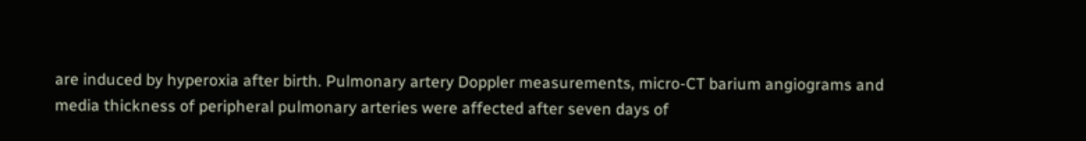are induced by hyperoxia after birth. Pulmonary artery Doppler measurements, micro-CT barium angiograms and media thickness of peripheral pulmonary arteries were affected after seven days of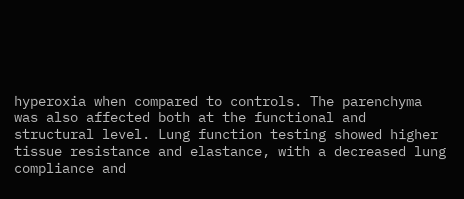hyperoxia when compared to controls. The parenchyma was also affected both at the functional and structural level. Lung function testing showed higher tissue resistance and elastance, with a decreased lung compliance and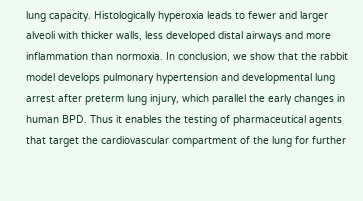lung capacity. Histologically hyperoxia leads to fewer and larger alveoli with thicker walls, less developed distal airways and more inflammation than normoxia. In conclusion, we show that the rabbit model develops pulmonary hypertension and developmental lung arrest after preterm lung injury, which parallel the early changes in human BPD. Thus it enables the testing of pharmaceutical agents that target the cardiovascular compartment of the lung for further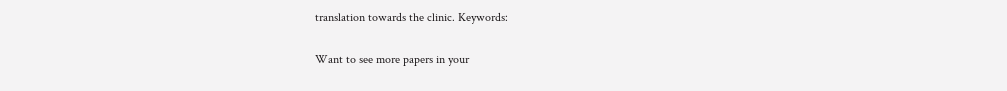translation towards the clinic. Keywords:

Want to see more papers in your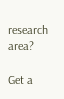research area?

Get a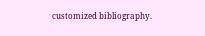customized bibliography.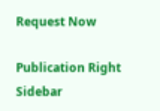Request Now

Publication Right Sidebar